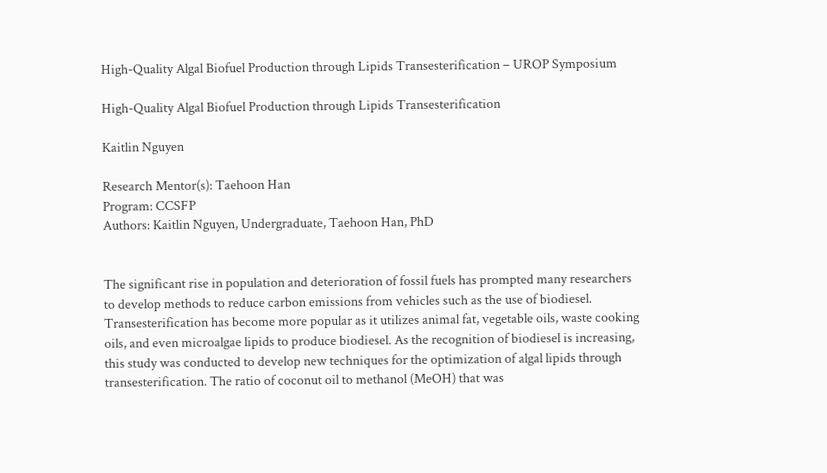High-Quality Algal Biofuel Production through Lipids Transesterification – UROP Symposium

High-Quality Algal Biofuel Production through Lipids Transesterification

Kaitlin Nguyen

Research Mentor(s): Taehoon Han
Program: CCSFP
Authors: Kaitlin Nguyen, Undergraduate, Taehoon Han, PhD


The significant rise in population and deterioration of fossil fuels has prompted many researchers to develop methods to reduce carbon emissions from vehicles such as the use of biodiesel. Transesterification has become more popular as it utilizes animal fat, vegetable oils, waste cooking oils, and even microalgae lipids to produce biodiesel. As the recognition of biodiesel is increasing, this study was conducted to develop new techniques for the optimization of algal lipids through transesterification. The ratio of coconut oil to methanol (MeOH) that was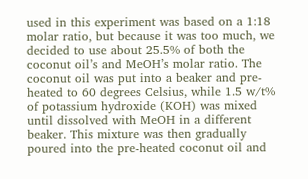used in this experiment was based on a 1:18 molar ratio, but because it was too much, we decided to use about 25.5% of both the coconut oil’s and MeOH’s molar ratio. The coconut oil was put into a beaker and pre-heated to 60 degrees Celsius, while 1.5 w/t% of potassium hydroxide (KOH) was mixed until dissolved with MeOH in a different beaker. This mixture was then gradually poured into the pre-heated coconut oil and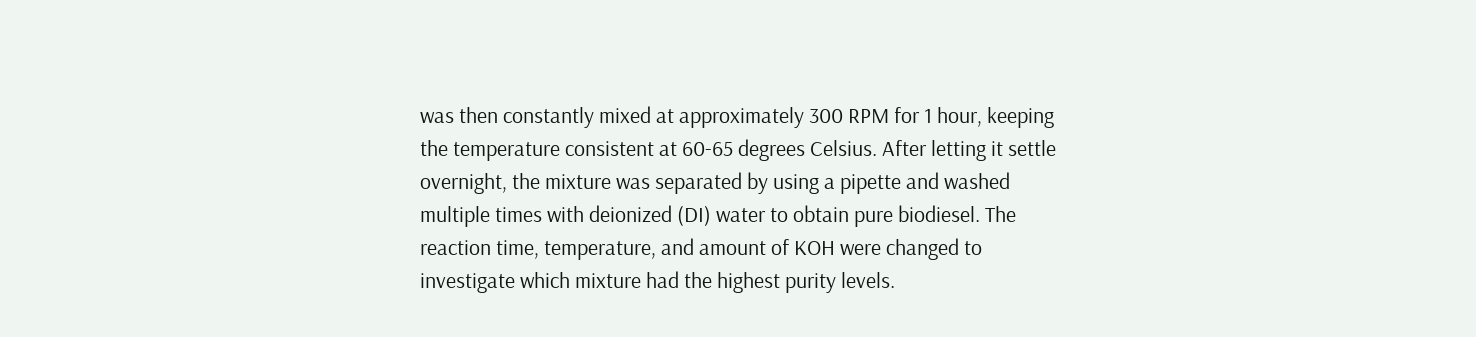was then constantly mixed at approximately 300 RPM for 1 hour, keeping the temperature consistent at 60-65 degrees Celsius. After letting it settle overnight, the mixture was separated by using a pipette and washed multiple times with deionized (DI) water to obtain pure biodiesel. The reaction time, temperature, and amount of KOH were changed to investigate which mixture had the highest purity levels.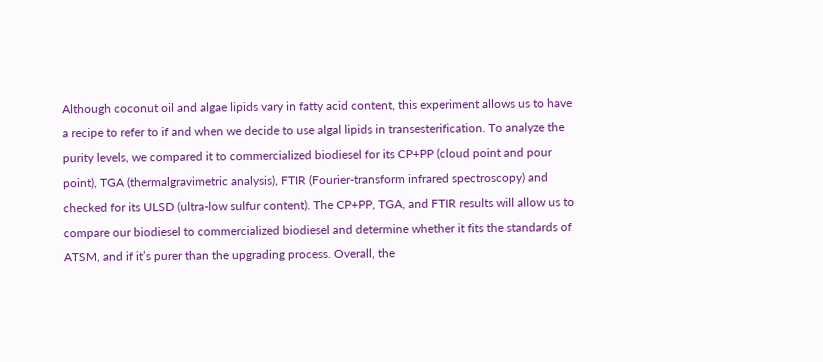Although coconut oil and algae lipids vary in fatty acid content, this experiment allows us to have a recipe to refer to if and when we decide to use algal lipids in transesterification. To analyze the purity levels, we compared it to commercialized biodiesel for its CP+PP (cloud point and pour point), TGA (thermalgravimetric analysis), FTIR (Fourier-transform infrared spectroscopy) and checked for its ULSD (ultra-low sulfur content). The CP+PP, TGA, and FTIR results will allow us to compare our biodiesel to commercialized biodiesel and determine whether it fits the standards of ATSM, and if it’s purer than the upgrading process. Overall, the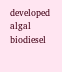developed algal biodiesel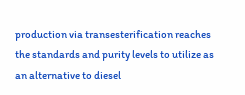production via transesterification reaches the standards and purity levels to utilize as an alternative to diesel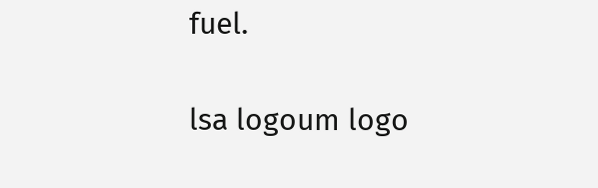fuel.

lsa logoum logo